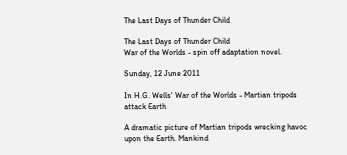The Last Days of Thunder Child

The Last Days of Thunder Child
War of the Worlds - spin off adaptation novel.

Sunday, 12 June 2011

In H.G. Wells' War of the Worlds - Martian tripods attack Earth

A dramatic picture of Martian tripods wrecking havoc upon the Earth. Mankind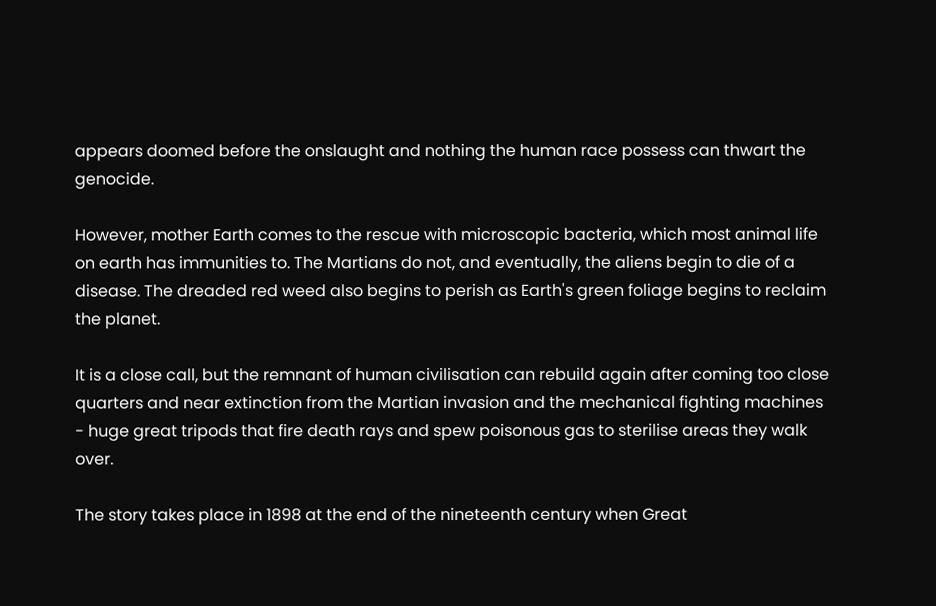appears doomed before the onslaught and nothing the human race possess can thwart the genocide.

However, mother Earth comes to the rescue with microscopic bacteria, which most animal life on earth has immunities to. The Martians do not, and eventually, the aliens begin to die of a disease. The dreaded red weed also begins to perish as Earth's green foliage begins to reclaim the planet.

It is a close call, but the remnant of human civilisation can rebuild again after coming too close quarters and near extinction from the Martian invasion and the mechanical fighting machines - huge great tripods that fire death rays and spew poisonous gas to sterilise areas they walk over.

The story takes place in 1898 at the end of the nineteenth century when Great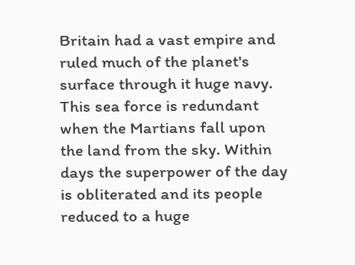Britain had a vast empire and ruled much of the planet's surface through it huge navy. This sea force is redundant when the Martians fall upon the land from the sky. Within days the superpower of the day is obliterated and its people reduced to a huge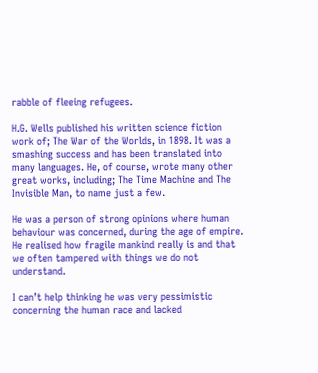rabble of fleeing refugees.

H.G. Wells published his written science fiction work of; The War of the Worlds, in 1898. It was a smashing success and has been translated into many languages. He, of course, wrote many other great works, including; The Time Machine and The Invisible Man, to name just a few.

He was a person of strong opinions where human behaviour was concerned, during the age of empire. He realised how fragile mankind really is and that we often tampered with things we do not understand.

I can’t help thinking he was very pessimistic concerning the human race and lacked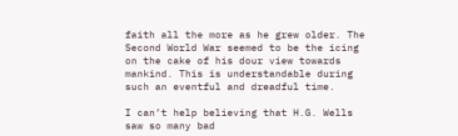faith all the more as he grew older. The Second World War seemed to be the icing on the cake of his dour view towards mankind. This is understandable during such an eventful and dreadful time.

I can’t help believing that H.G. Wells saw so many bad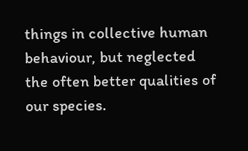things in collective human behaviour, but neglected the often better qualities of our species.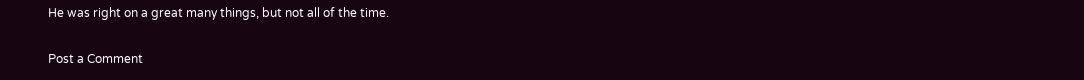He was right on a great many things, but not all of the time.

Post a Comment